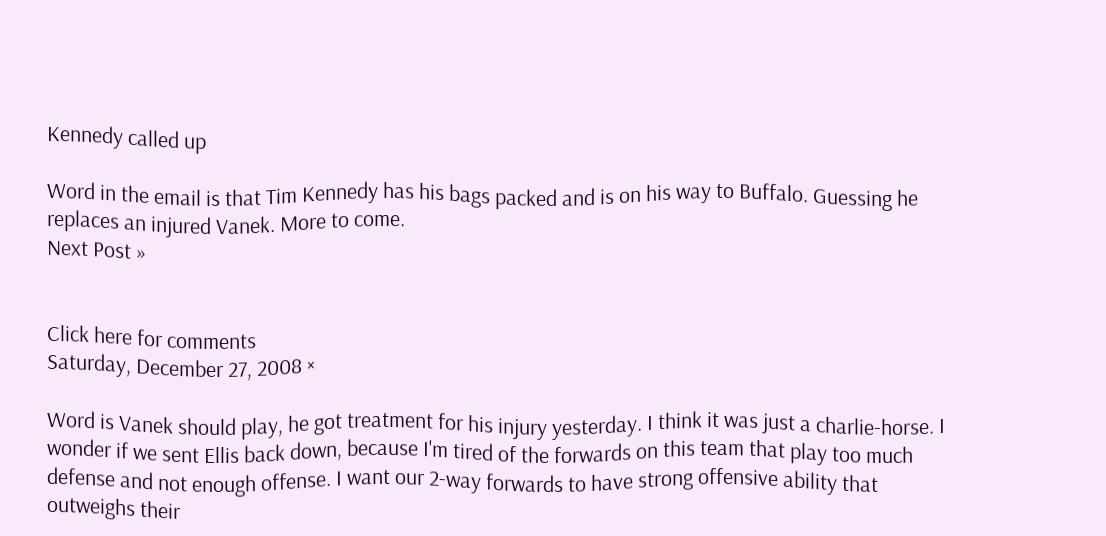Kennedy called up

Word in the email is that Tim Kennedy has his bags packed and is on his way to Buffalo. Guessing he replaces an injured Vanek. More to come.
Next Post »


Click here for comments
Saturday, December 27, 2008 ×

Word is Vanek should play, he got treatment for his injury yesterday. I think it was just a charlie-horse. I wonder if we sent Ellis back down, because I'm tired of the forwards on this team that play too much defense and not enough offense. I want our 2-way forwards to have strong offensive ability that outweighs their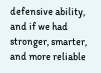defensive ability, and if we had stronger, smarter, and more reliable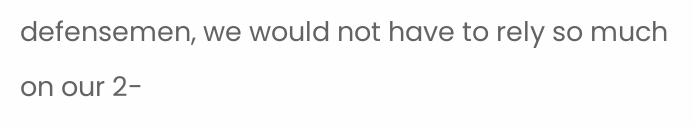defensemen, we would not have to rely so much on our 2-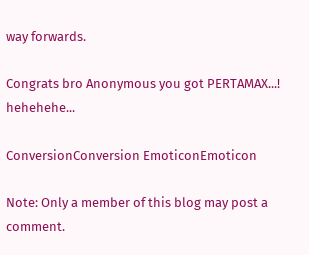way forwards.

Congrats bro Anonymous you got PERTAMAX...! hehehehe...

ConversionConversion EmoticonEmoticon

Note: Only a member of this blog may post a comment.